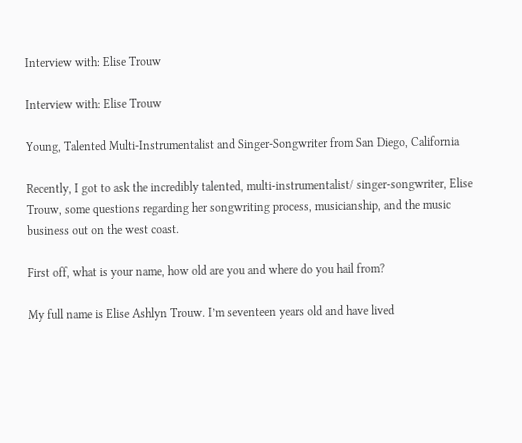Interview with: Elise Trouw

Interview with: Elise Trouw

Young, Talented Multi-Instrumentalist and Singer-Songwriter from San Diego, California

Recently, I got to ask the incredibly talented, multi-instrumentalist/ singer-songwriter, Elise Trouw, some questions regarding her songwriting process, musicianship, and the music business out on the west coast.

First off, what is your name, how old are you and where do you hail from?

My full name is Elise Ashlyn Trouw. I’m seventeen years old and have lived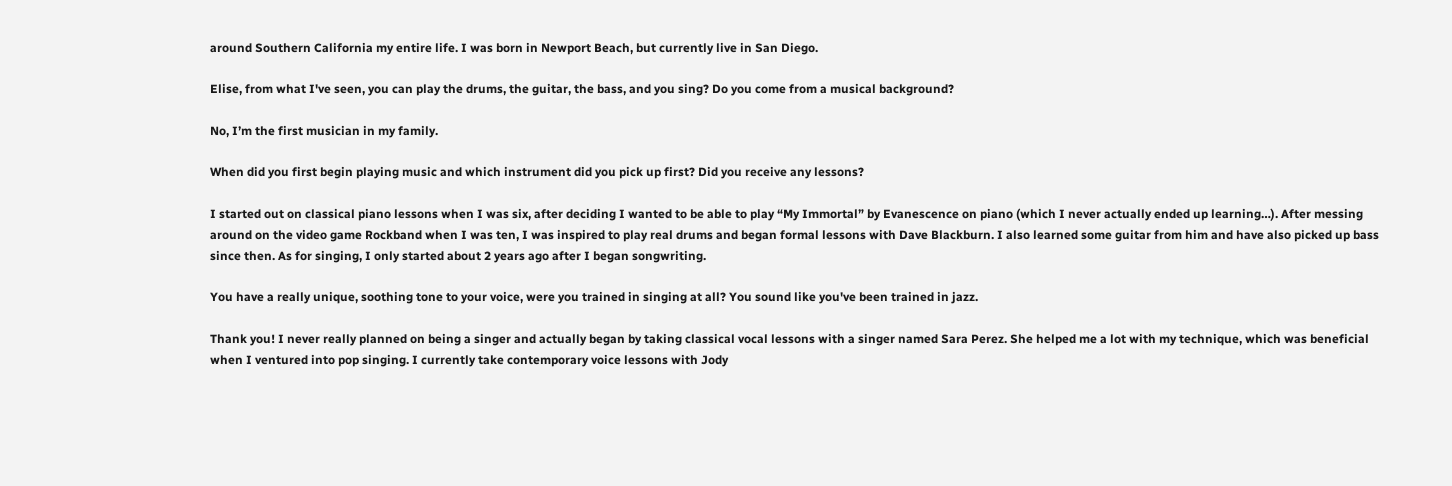around Southern California my entire life. I was born in Newport Beach, but currently live in San Diego.

Elise, from what I've seen, you can play the drums, the guitar, the bass, and you sing? Do you come from a musical background?

No, I’m the first musician in my family.

When did you first begin playing music and which instrument did you pick up first? Did you receive any lessons?

I started out on classical piano lessons when I was six, after deciding I wanted to be able to play “My Immortal” by Evanescence on piano (which I never actually ended up learning…). After messing around on the video game Rockband when I was ten, I was inspired to play real drums and began formal lessons with Dave Blackburn. I also learned some guitar from him and have also picked up bass since then. As for singing, I only started about 2 years ago after I began songwriting.

You have a really unique, soothing tone to your voice, were you trained in singing at all? You sound like you've been trained in jazz.

Thank you! I never really planned on being a singer and actually began by taking classical vocal lessons with a singer named Sara Perez. She helped me a lot with my technique, which was beneficial when I ventured into pop singing. I currently take contemporary voice lessons with Jody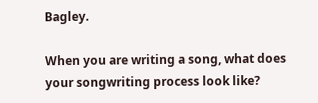Bagley.

When you are writing a song, what does your songwriting process look like?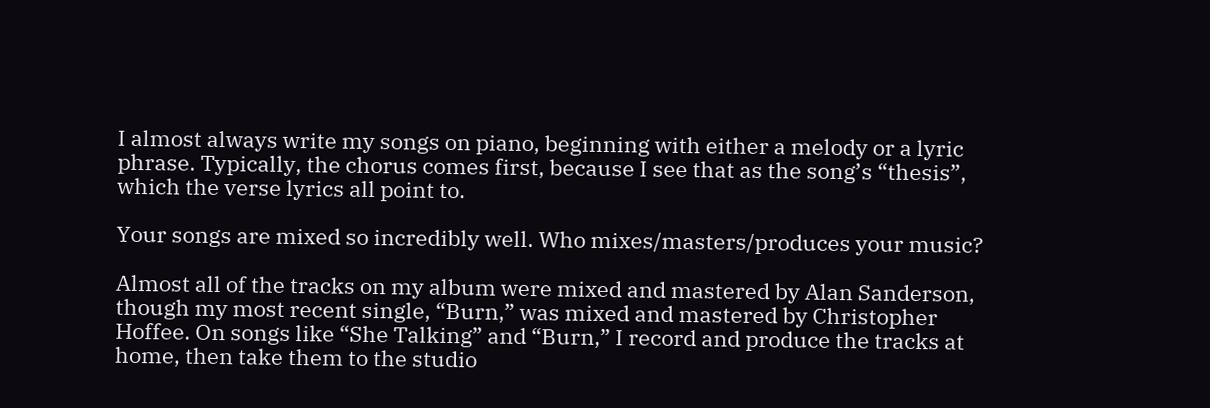I almost always write my songs on piano, beginning with either a melody or a lyric phrase. Typically, the chorus comes first, because I see that as the song’s “thesis”, which the verse lyrics all point to.

Your songs are mixed so incredibly well. Who mixes/masters/produces your music?

Almost all of the tracks on my album were mixed and mastered by Alan Sanderson, though my most recent single, “Burn,” was mixed and mastered by Christopher Hoffee. On songs like “She Talking” and “Burn,” I record and produce the tracks at home, then take them to the studio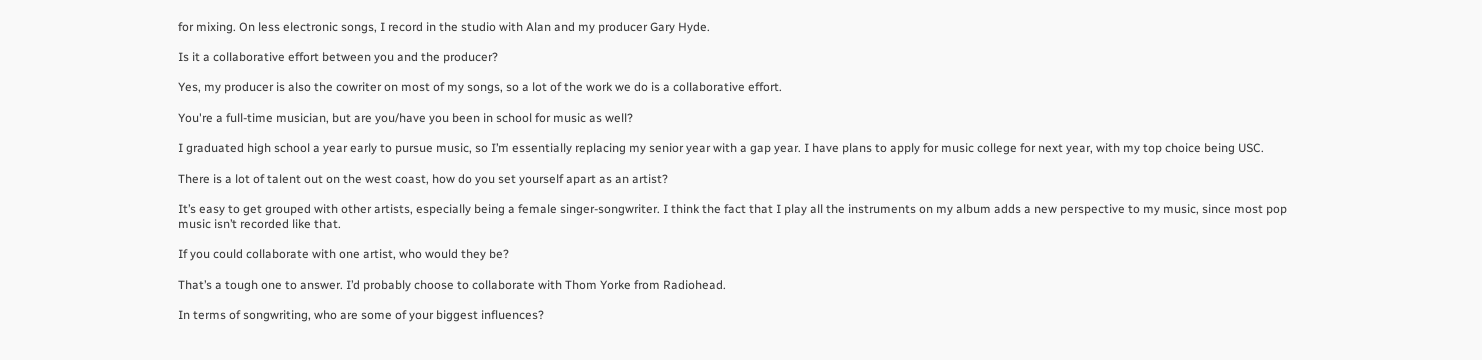for mixing. On less electronic songs, I record in the studio with Alan and my producer Gary Hyde.

Is it a collaborative effort between you and the producer?

Yes, my producer is also the cowriter on most of my songs, so a lot of the work we do is a collaborative effort.

You're a full-time musician, but are you/have you been in school for music as well?

I graduated high school a year early to pursue music, so I’m essentially replacing my senior year with a gap year. I have plans to apply for music college for next year, with my top choice being USC.

There is a lot of talent out on the west coast, how do you set yourself apart as an artist?

It’s easy to get grouped with other artists, especially being a female singer-songwriter. I think the fact that I play all the instruments on my album adds a new perspective to my music, since most pop music isn’t recorded like that.

If you could collaborate with one artist, who would they be?

That’s a tough one to answer. I’d probably choose to collaborate with Thom Yorke from Radiohead.

In terms of songwriting, who are some of your biggest influences?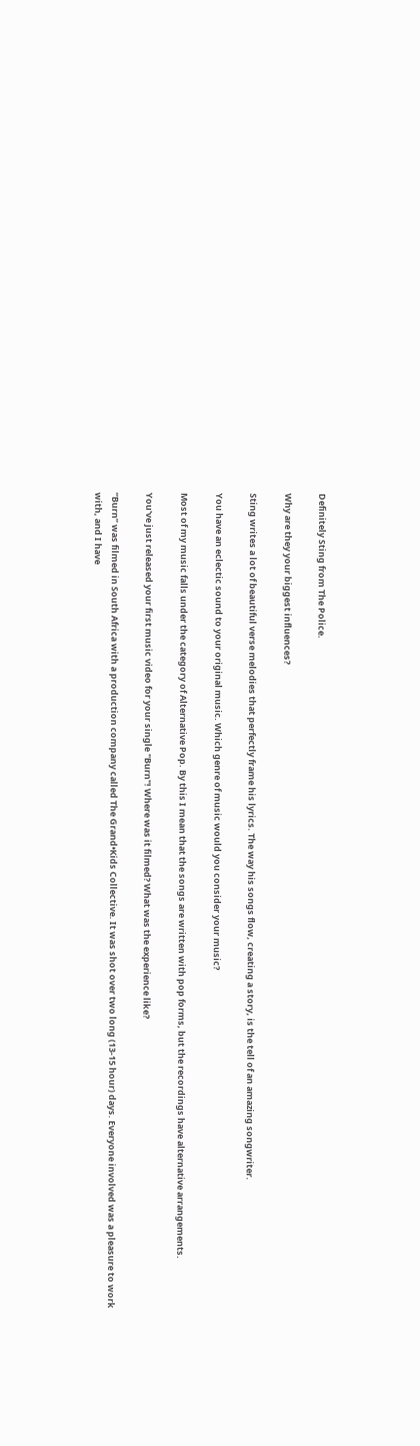Definitely Sting from The Police.

Why are they your biggest influences?

Sting writes a lot of beautiful verse melodies that perfectly frame his lyrics. The way his songs flow, creating a story, is the tell of an amazing songwriter.

You have an eclectic sound to your original music. Which genre of music would you consider your music?

Most of my music falls under the category of Alternative Pop. By this I mean that the songs are written with pop forms, but the recordings have alternative arrangements.

You've just released your first music video for your single "Burn"! Where was it filmed? What was the experience like?

“Burn” was filmed in South Africa with a production company called The Grand•Kids Collective. It was shot over two long (13-15 hour) days. Everyone involved was a pleasure to work with, and I have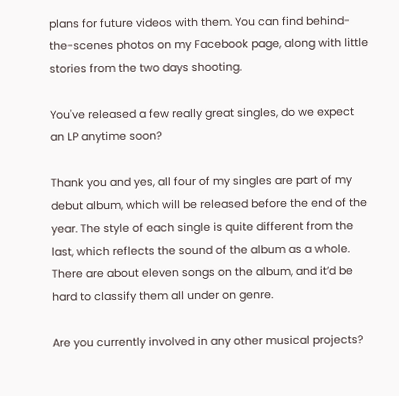plans for future videos with them. You can find behind-the-scenes photos on my Facebook page, along with little stories from the two days shooting.

You've released a few really great singles, do we expect an LP anytime soon?

Thank you and yes, all four of my singles are part of my debut album, which will be released before the end of the year. The style of each single is quite different from the last, which reflects the sound of the album as a whole. There are about eleven songs on the album, and it’d be hard to classify them all under on genre.

Are you currently involved in any other musical projects?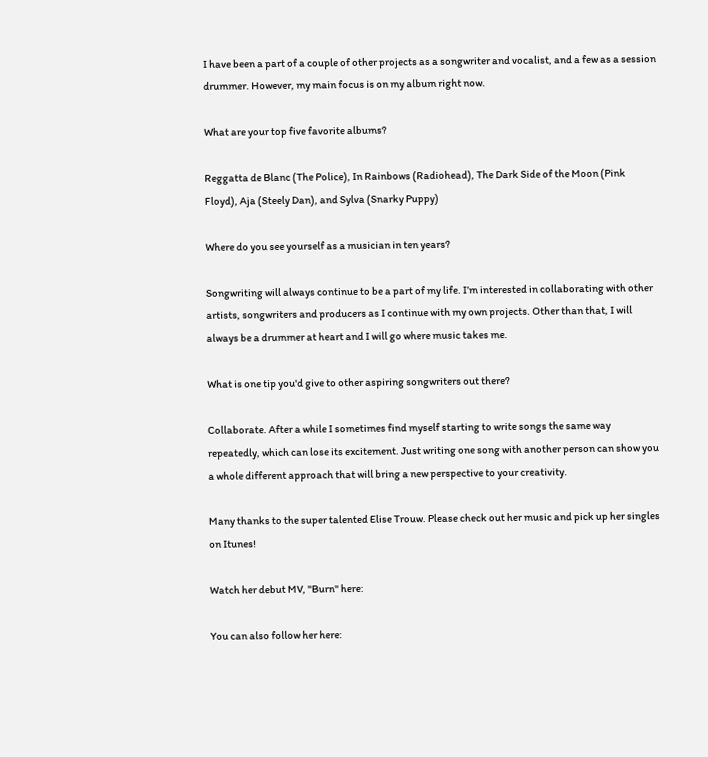I have been a part of a couple of other projects as a songwriter and vocalist, and a few as a session drummer. However, my main focus is on my album right now.

What are your top five favorite albums?

Reggatta de Blanc (The Police), In Rainbows (Radiohead), The Dark Side of the Moon (Pink Floyd), Aja (Steely Dan), and Sylva (Snarky Puppy)

Where do you see yourself as a musician in ten years?

Songwriting will always continue to be a part of my life. I’m interested in collaborating with other artists, songwriters and producers as I continue with my own projects. Other than that, I will always be a drummer at heart and I will go where music takes me.

What is one tip you'd give to other aspiring songwriters out there?

Collaborate. After a while I sometimes find myself starting to write songs the same way repeatedly, which can lose its excitement. Just writing one song with another person can show you a whole different approach that will bring a new perspective to your creativity.

Many thanks to the super talented Elise Trouw. Please check out her music and pick up her singles on Itunes!

Watch her debut MV, "Burn" here:

You can also follow her here: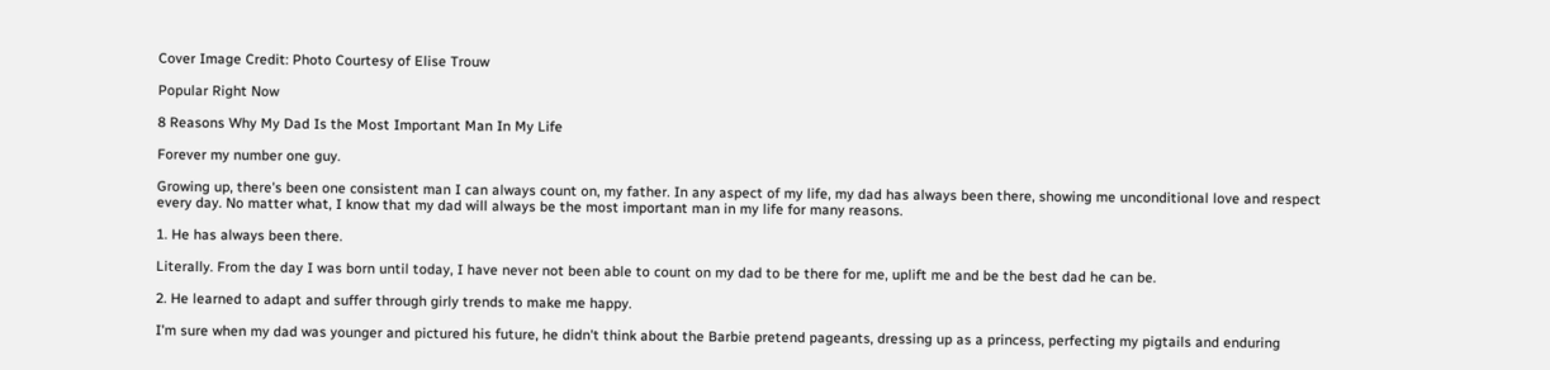Cover Image Credit: Photo Courtesy of Elise Trouw

Popular Right Now

8 Reasons Why My Dad Is the Most Important Man In My Life

Forever my number one guy.

Growing up, there's been one consistent man I can always count on, my father. In any aspect of my life, my dad has always been there, showing me unconditional love and respect every day. No matter what, I know that my dad will always be the most important man in my life for many reasons.

1. He has always been there.

Literally. From the day I was born until today, I have never not been able to count on my dad to be there for me, uplift me and be the best dad he can be.

2. He learned to adapt and suffer through girly trends to make me happy.

I'm sure when my dad was younger and pictured his future, he didn't think about the Barbie pretend pageants, dressing up as a princess, perfecting my pigtails and enduring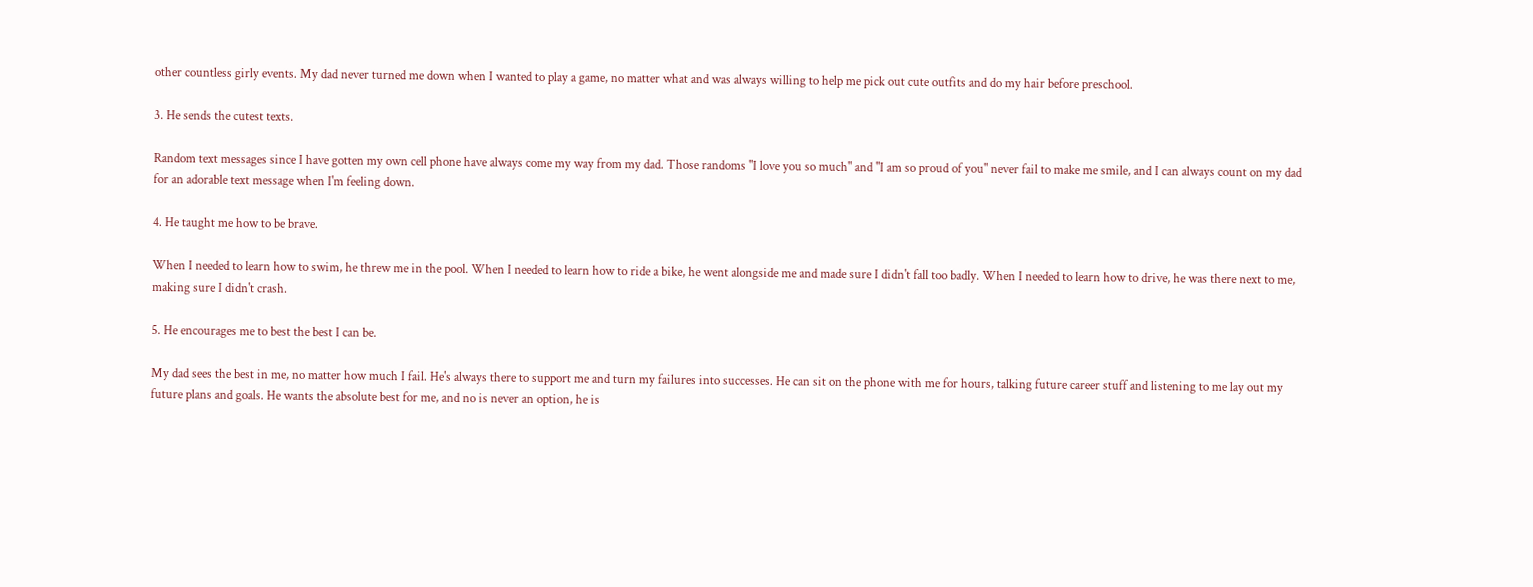other countless girly events. My dad never turned me down when I wanted to play a game, no matter what and was always willing to help me pick out cute outfits and do my hair before preschool.

3. He sends the cutest texts.

Random text messages since I have gotten my own cell phone have always come my way from my dad. Those randoms "I love you so much" and "I am so proud of you" never fail to make me smile, and I can always count on my dad for an adorable text message when I'm feeling down.

4. He taught me how to be brave.

When I needed to learn how to swim, he threw me in the pool. When I needed to learn how to ride a bike, he went alongside me and made sure I didn't fall too badly. When I needed to learn how to drive, he was there next to me, making sure I didn't crash.

5. He encourages me to best the best I can be.

My dad sees the best in me, no matter how much I fail. He's always there to support me and turn my failures into successes. He can sit on the phone with me for hours, talking future career stuff and listening to me lay out my future plans and goals. He wants the absolute best for me, and no is never an option, he is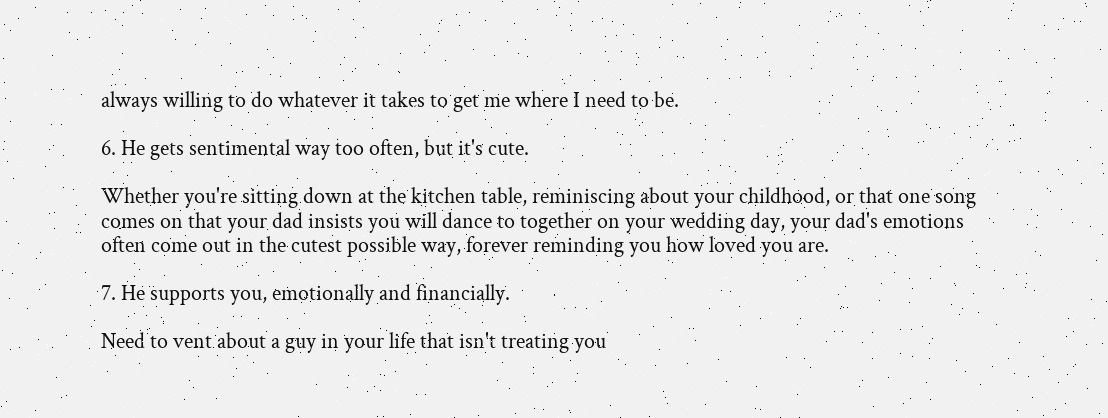always willing to do whatever it takes to get me where I need to be.

6. He gets sentimental way too often, but it's cute.

Whether you're sitting down at the kitchen table, reminiscing about your childhood, or that one song comes on that your dad insists you will dance to together on your wedding day, your dad's emotions often come out in the cutest possible way, forever reminding you how loved you are.

7. He supports you, emotionally and financially.

Need to vent about a guy in your life that isn't treating you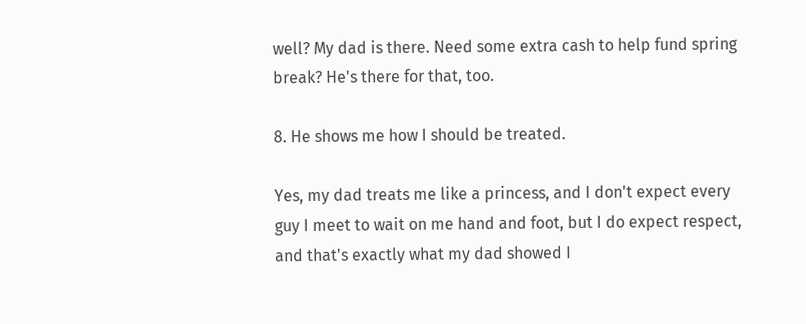well? My dad is there. Need some extra cash to help fund spring break? He's there for that, too.

8. He shows me how I should be treated.

Yes, my dad treats me like a princess, and I don't expect every guy I meet to wait on me hand and foot, but I do expect respect, and that's exactly what my dad showed I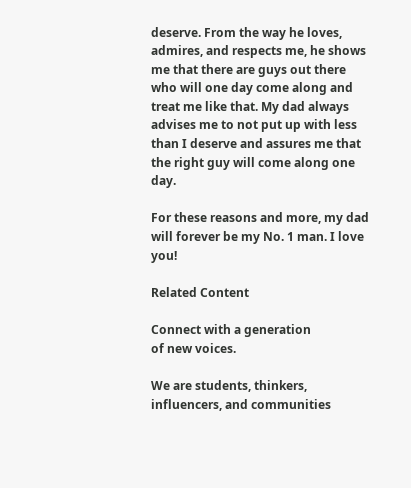deserve. From the way he loves, admires, and respects me, he shows me that there are guys out there who will one day come along and treat me like that. My dad always advises me to not put up with less than I deserve and assures me that the right guy will come along one day.

For these reasons and more, my dad will forever be my No. 1 man. I love you!

Related Content

Connect with a generation
of new voices.

We are students, thinkers, influencers, and communities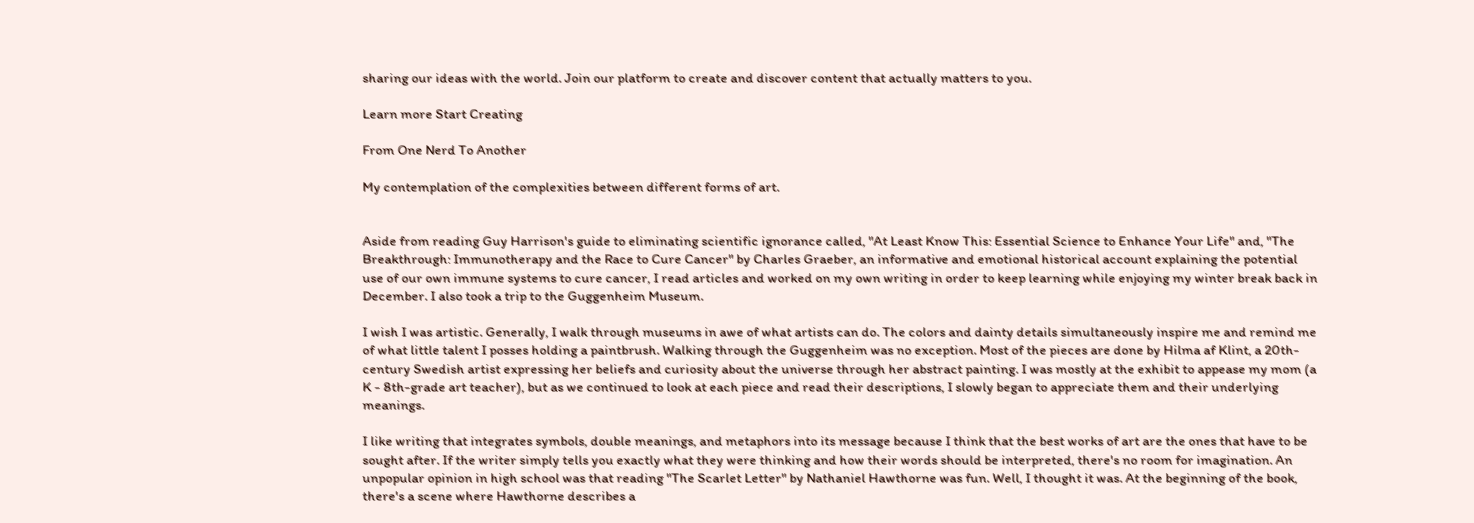sharing our ideas with the world. Join our platform to create and discover content that actually matters to you.

Learn more Start Creating

From One Nerd To Another

My contemplation of the complexities between different forms of art.


Aside from reading Guy Harrison's guide to eliminating scientific ignorance called, "At Least Know This: Essential Science to Enhance Your Life" and, "The Breakthrough: Immunotherapy and the Race to Cure Cancer" by Charles Graeber, an informative and emotional historical account explaining the potential use of our own immune systems to cure cancer, I read articles and worked on my own writing in order to keep learning while enjoying my winter break back in December. I also took a trip to the Guggenheim Museum.

I wish I was artistic. Generally, I walk through museums in awe of what artists can do. The colors and dainty details simultaneously inspire me and remind me of what little talent I posses holding a paintbrush. Walking through the Guggenheim was no exception. Most of the pieces are done by Hilma af Klint, a 20th-century Swedish artist expressing her beliefs and curiosity about the universe through her abstract painting. I was mostly at the exhibit to appease my mom (a K - 8th-grade art teacher), but as we continued to look at each piece and read their descriptions, I slowly began to appreciate them and their underlying meanings.

I like writing that integrates symbols, double meanings, and metaphors into its message because I think that the best works of art are the ones that have to be sought after. If the writer simply tells you exactly what they were thinking and how their words should be interpreted, there's no room for imagination. An unpopular opinion in high school was that reading "The Scarlet Letter" by Nathaniel Hawthorne was fun. Well, I thought it was. At the beginning of the book, there's a scene where Hawthorne describes a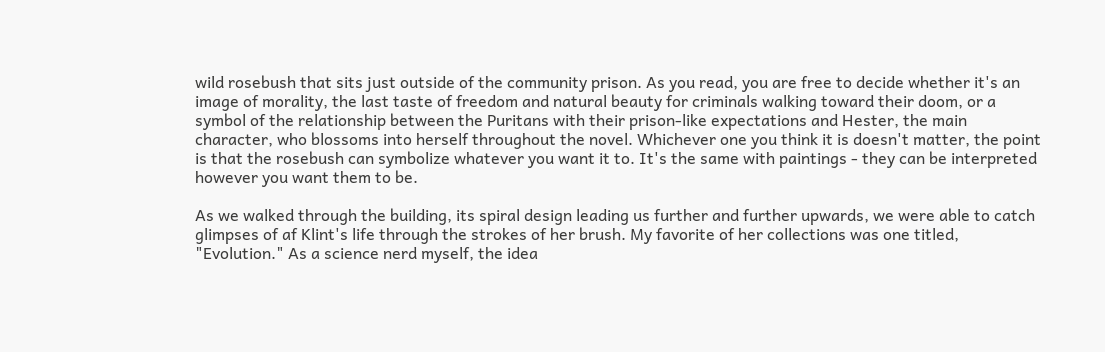wild rosebush that sits just outside of the community prison. As you read, you are free to decide whether it's an image of morality, the last taste of freedom and natural beauty for criminals walking toward their doom, or a symbol of the relationship between the Puritans with their prison-like expectations and Hester, the main character, who blossoms into herself throughout the novel. Whichever one you think it is doesn't matter, the point is that the rosebush can symbolize whatever you want it to. It's the same with paintings - they can be interpreted however you want them to be.

As we walked through the building, its spiral design leading us further and further upwards, we were able to catch glimpses of af Klint's life through the strokes of her brush. My favorite of her collections was one titled, "Evolution." As a science nerd myself, the idea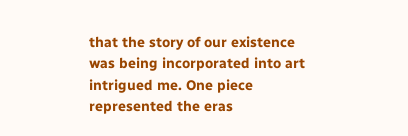that the story of our existence was being incorporated into art intrigued me. One piece represented the eras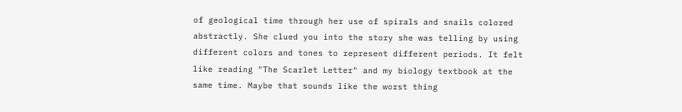of geological time through her use of spirals and snails colored abstractly. She clued you into the story she was telling by using different colors and tones to represent different periods. It felt like reading "The Scarlet Letter" and my biology textbook at the same time. Maybe that sounds like the worst thing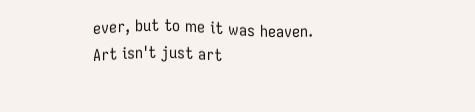ever, but to me it was heaven. Art isn't just art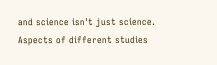and science isn't just science. Aspects of different studies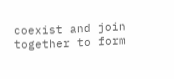coexist and join together to form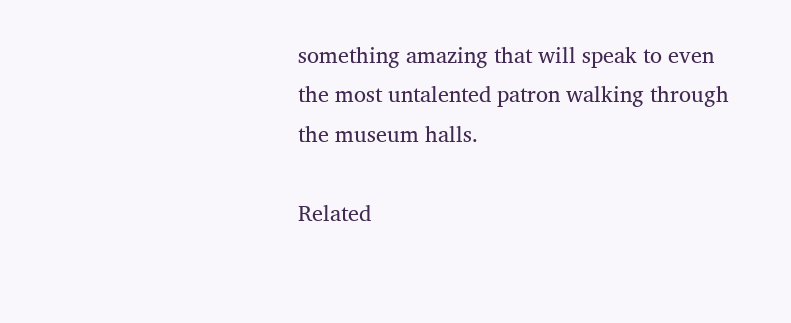something amazing that will speak to even the most untalented patron walking through the museum halls.

Related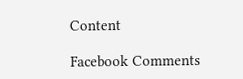Content

Facebook Comments